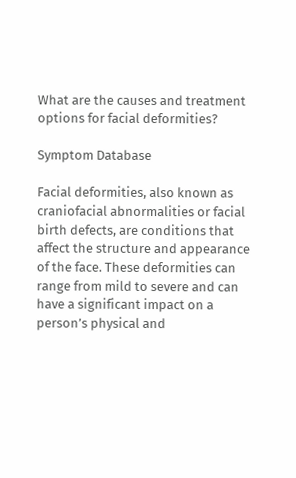What are the causes and treatment options for facial deformities?

Symptom Database

Facial deformities, also known as craniofacial abnormalities or facial birth defects, are conditions that affect the structure and appearance of the face. These deformities can range from mild to severe and can have a significant impact on a person’s physical and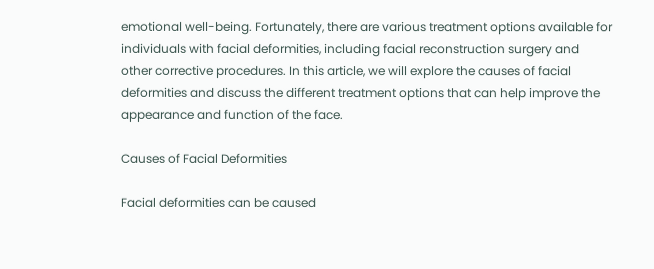emotional well-being. Fortunately, there are various treatment options available for individuals with facial deformities, including facial reconstruction surgery and other corrective procedures. In this article, we will explore the causes of facial deformities and discuss the different treatment options that can help improve the appearance and function of the face.

Causes of Facial Deformities

Facial deformities can be caused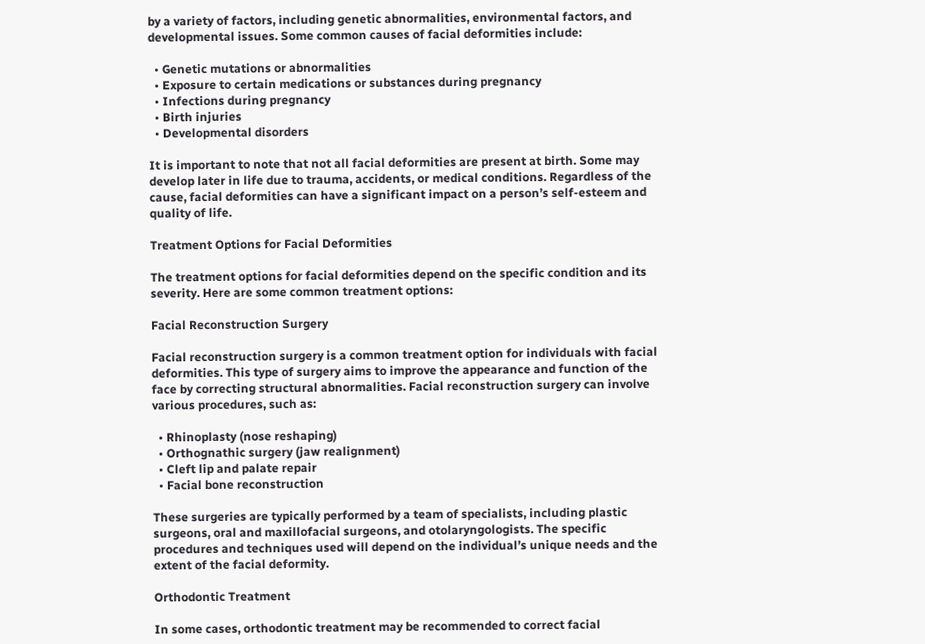by a variety of factors, including genetic abnormalities, environmental factors, and developmental issues. Some common causes of facial deformities include:

  • Genetic mutations or abnormalities
  • Exposure to certain medications or substances during pregnancy
  • Infections during pregnancy
  • Birth injuries
  • Developmental disorders

It is important to note that not all facial deformities are present at birth. Some may develop later in life due to trauma, accidents, or medical conditions. Regardless of the cause, facial deformities can have a significant impact on a person’s self-esteem and quality of life.

Treatment Options for Facial Deformities

The treatment options for facial deformities depend on the specific condition and its severity. Here are some common treatment options:

Facial Reconstruction Surgery

Facial reconstruction surgery is a common treatment option for individuals with facial deformities. This type of surgery aims to improve the appearance and function of the face by correcting structural abnormalities. Facial reconstruction surgery can involve various procedures, such as:

  • Rhinoplasty (nose reshaping)
  • Orthognathic surgery (jaw realignment)
  • Cleft lip and palate repair
  • Facial bone reconstruction

These surgeries are typically performed by a team of specialists, including plastic surgeons, oral and maxillofacial surgeons, and otolaryngologists. The specific procedures and techniques used will depend on the individual’s unique needs and the extent of the facial deformity.

Orthodontic Treatment

In some cases, orthodontic treatment may be recommended to correct facial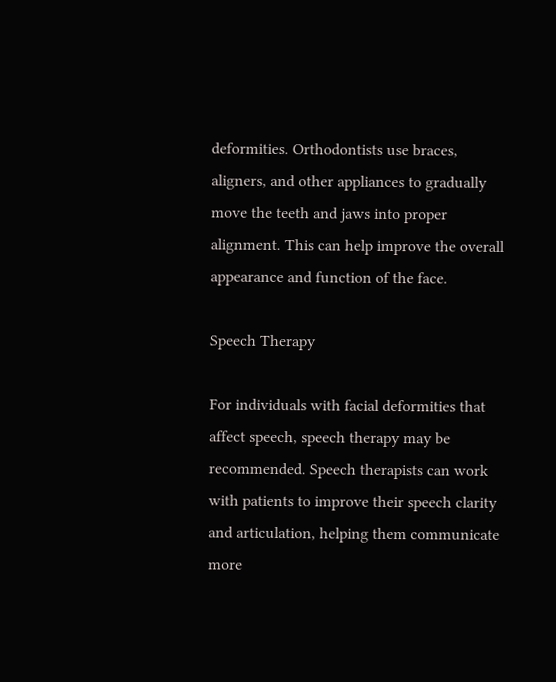deformities. Orthodontists use braces, aligners, and other appliances to gradually move the teeth and jaws into proper alignment. This can help improve the overall appearance and function of the face.

Speech Therapy

For individuals with facial deformities that affect speech, speech therapy may be recommended. Speech therapists can work with patients to improve their speech clarity and articulation, helping them communicate more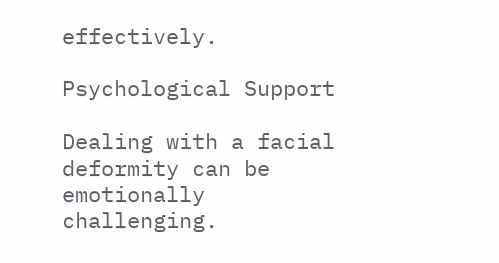effectively.

Psychological Support

Dealing with a facial deformity can be emotionally challenging.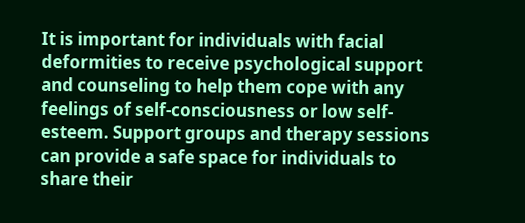It is important for individuals with facial deformities to receive psychological support and counseling to help them cope with any feelings of self-consciousness or low self-esteem. Support groups and therapy sessions can provide a safe space for individuals to share their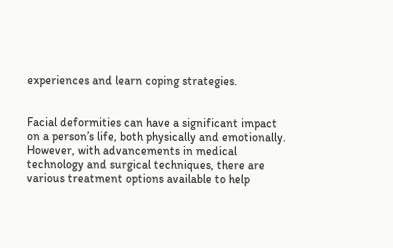experiences and learn coping strategies.


Facial deformities can have a significant impact on a person’s life, both physically and emotionally. However, with advancements in medical technology and surgical techniques, there are various treatment options available to help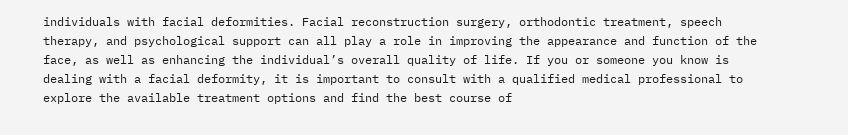individuals with facial deformities. Facial reconstruction surgery, orthodontic treatment, speech therapy, and psychological support can all play a role in improving the appearance and function of the face, as well as enhancing the individual’s overall quality of life. If you or someone you know is dealing with a facial deformity, it is important to consult with a qualified medical professional to explore the available treatment options and find the best course of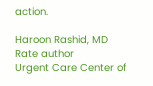action.

Haroon Rashid, MD
Rate author
Urgent Care Center of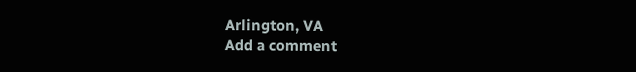Arlington, VA
Add a comment